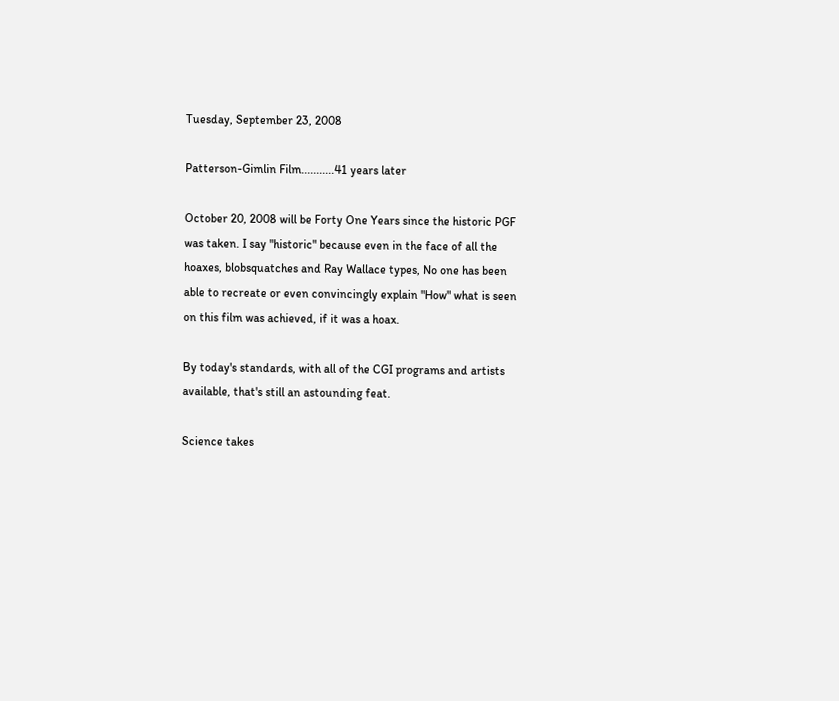Tuesday, September 23, 2008

Patterson-Gimlin Film...........41 years later

October 20, 2008 will be Forty One Years since the historic PGF was taken. I say "historic" because even in the face of all the hoaxes, blobsquatches and Ray Wallace types, No one has been able to recreate or even convincingly explain "How" what is seen on this film was achieved, if it was a hoax.

By today's standards, with all of the CGI programs and artists available, that's still an astounding feat.

Science takes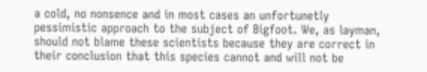a cold, no nonsence and in most cases an unfortunetly pessimistic approach to the subject of Bigfoot. We, as layman, should not blame these scientists because they are correct in their conclusion that this species cannot and will not be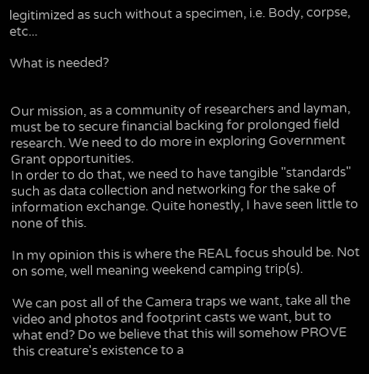legitimized as such without a specimen, i.e. Body, corpse, etc...

What is needed?


Our mission, as a community of researchers and layman, must be to secure financial backing for prolonged field research. We need to do more in exploring Government Grant opportunities.
In order to do that, we need to have tangible "standards" such as data collection and networking for the sake of information exchange. Quite honestly, I have seen little to none of this.

In my opinion this is where the REAL focus should be. Not on some, well meaning weekend camping trip(s).

We can post all of the Camera traps we want, take all the video and photos and footprint casts we want, but to what end? Do we believe that this will somehow PROVE this creature's existence to a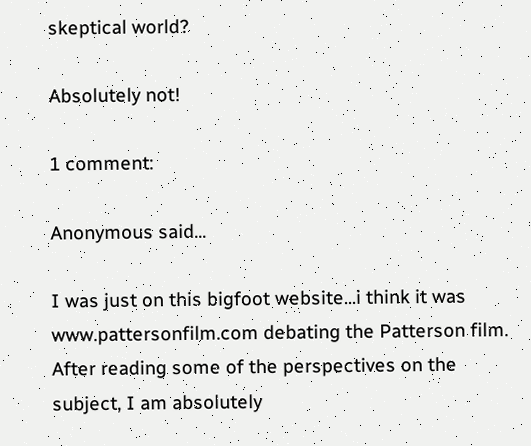skeptical world?

Absolutely not!

1 comment:

Anonymous said...

I was just on this bigfoot website...i think it was www.pattersonfilm.com debating the Patterson film. After reading some of the perspectives on the subject, I am absolutely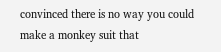convinced there is no way you could make a monkey suit that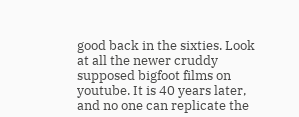good back in the sixties. Look at all the newer cruddy supposed bigfoot films on youtube. It is 40 years later, and no one can replicate the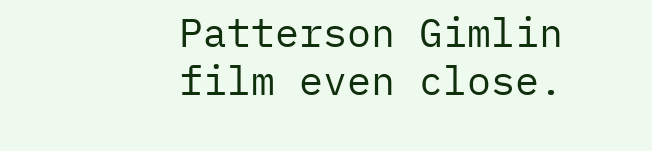Patterson Gimlin film even close.